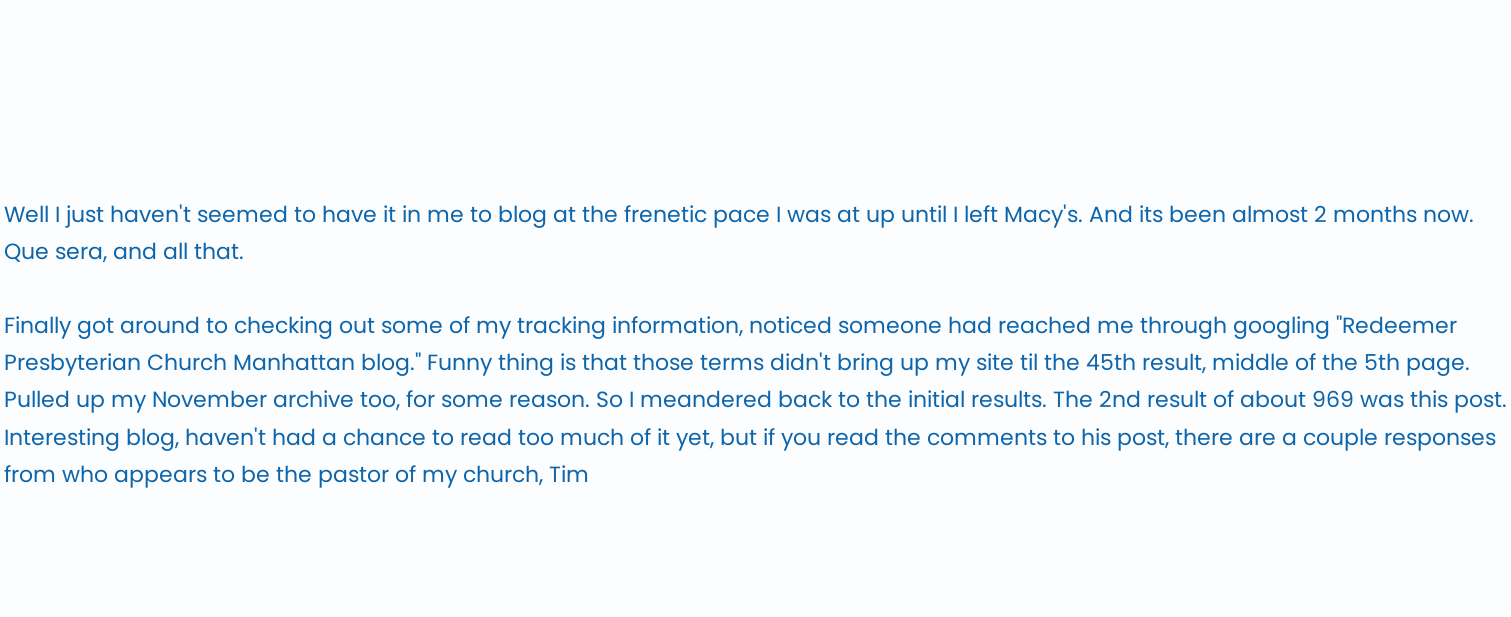Well I just haven't seemed to have it in me to blog at the frenetic pace I was at up until I left Macy's. And its been almost 2 months now. Que sera, and all that.

Finally got around to checking out some of my tracking information, noticed someone had reached me through googling "Redeemer Presbyterian Church Manhattan blog." Funny thing is that those terms didn't bring up my site til the 45th result, middle of the 5th page. Pulled up my November archive too, for some reason. So I meandered back to the initial results. The 2nd result of about 969 was this post. Interesting blog, haven't had a chance to read too much of it yet, but if you read the comments to his post, there are a couple responses from who appears to be the pastor of my church, Tim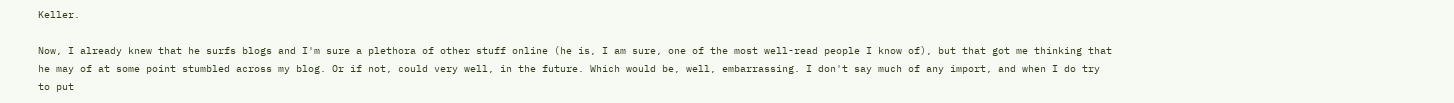Keller.

Now, I already knew that he surfs blogs and I'm sure a plethora of other stuff online (he is, I am sure, one of the most well-read people I know of), but that got me thinking that he may of at some point stumbled across my blog. Or if not, could very well, in the future. Which would be, well, embarrassing. I don't say much of any import, and when I do try to put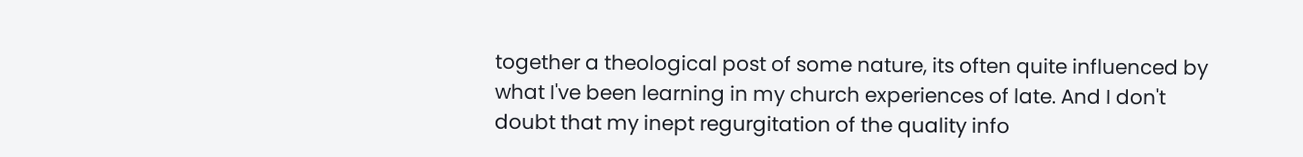together a theological post of some nature, its often quite influenced by what I've been learning in my church experiences of late. And I don't doubt that my inept regurgitation of the quality info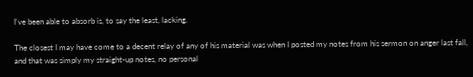I've been able to absorb is, to say the least, lacking.

The closest I may have come to a decent relay of any of his material was when I posted my notes from his sermon on anger last fall, and that was simply my straight-up notes, no personal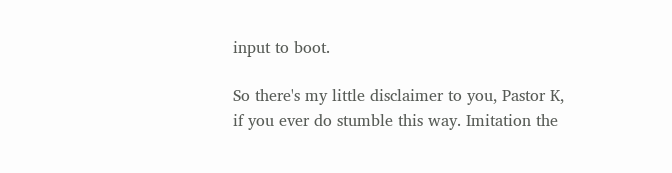input to boot.

So there's my little disclaimer to you, Pastor K, if you ever do stumble this way. Imitation the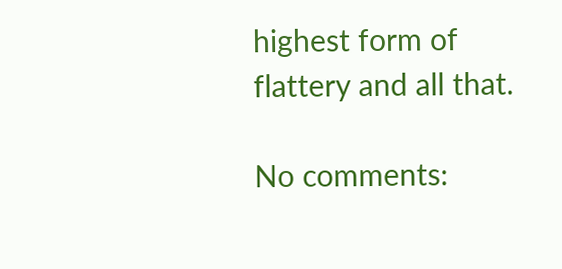highest form of flattery and all that.

No comments: